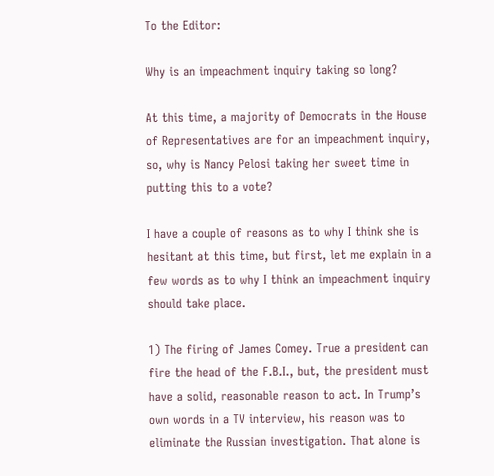To the Editor:

Why is an impeachment inquiry taking so long?

At this time, a majority of Democrats in the House of Representatives are for an impeachment inquiry, so, why is Nancy Pelosi taking her sweet time in putting this to a vote?

I have a couple of reasons as to why I think she is hesitant at this time, but first, let me explain in a few words as to why I think an impeachment inquiry should take place.

1) The firing of James Comey. True a president can fire the head of the F.B.I., but, the president must have a solid, reasonable reason to act. In Trump’s own words in a TV interview, his reason was to eliminate the Russian investigation. That alone is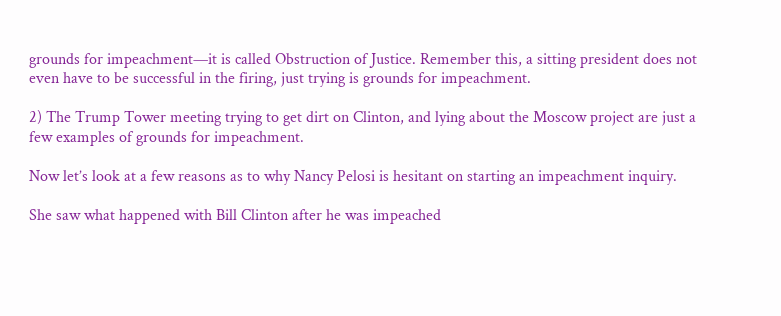grounds for impeachment—it is called Obstruction of Justice. Remember this, a sitting president does not even have to be successful in the firing, just trying is grounds for impeachment.

2) The Trump Tower meeting trying to get dirt on Clinton, and lying about the Moscow project are just a few examples of grounds for impeachment.

Now let’s look at a few reasons as to why Nancy Pelosi is hesitant on starting an impeachment inquiry.

She saw what happened with Bill Clinton after he was impeached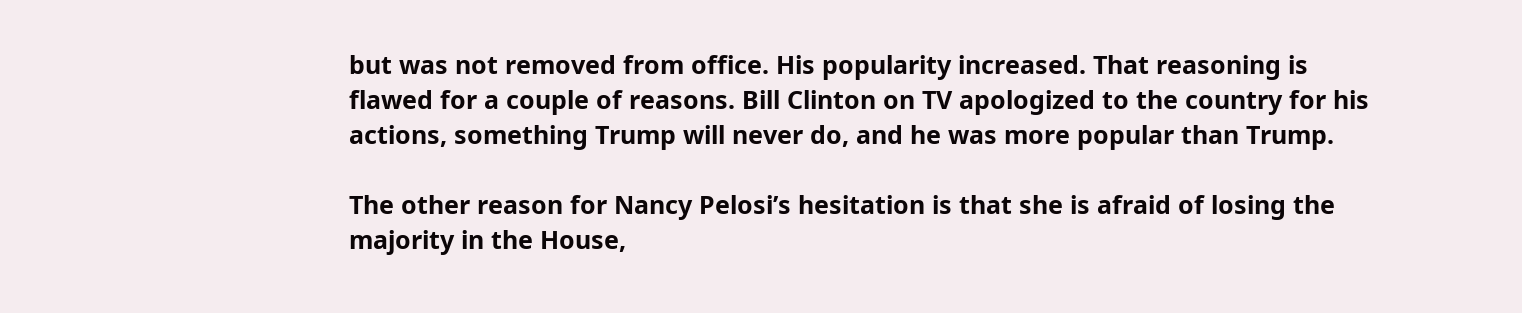but was not removed from office. His popularity increased. That reasoning is flawed for a couple of reasons. Bill Clinton on TV apologized to the country for his actions, something Trump will never do, and he was more popular than Trump.

The other reason for Nancy Pelosi’s hesitation is that she is afraid of losing the majority in the House,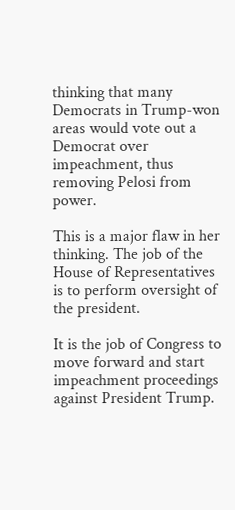thinking that many Democrats in Trump-won areas would vote out a Democrat over impeachment, thus removing Pelosi from power.

This is a major flaw in her thinking. The job of the House of Representatives is to perform oversight of the president.

It is the job of Congress to move forward and start impeachment proceedings against President Trump.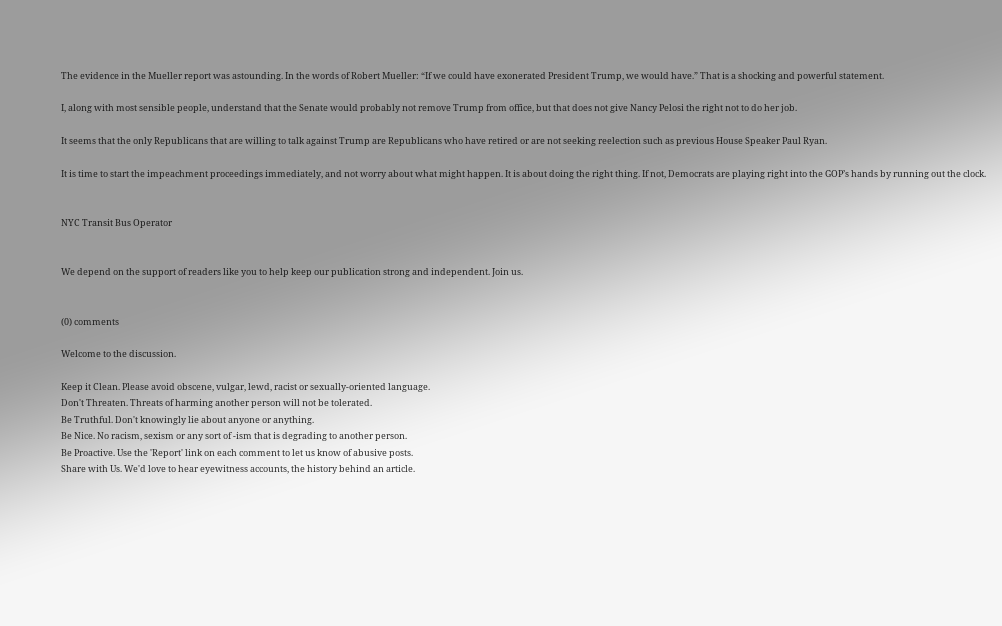The evidence in the Mueller report was astounding. In the words of Robert Mueller: “If we could have exonerated President Trump, we would have.” That is a shocking and powerful statement.

I, along with most sensible people, understand that the Senate would probably not remove Trump from office, but that does not give Nancy Pelosi the right not to do her job.

It seems that the only Republicans that are willing to talk against Trump are Republicans who have retired or are not seeking reelection such as previous House Speaker Paul Ryan.

It is time to start the impeachment proceedings immediately, and not worry about what might happen. It is about doing the right thing. If not, Democrats are playing right into the GOP’s hands by running out the clock.


NYC Transit Bus Operator


We depend on the support of readers like you to help keep our publication strong and independent. Join us.


(0) comments

Welcome to the discussion.

Keep it Clean. Please avoid obscene, vulgar, lewd, racist or sexually-oriented language.
Don't Threaten. Threats of harming another person will not be tolerated.
Be Truthful. Don't knowingly lie about anyone or anything.
Be Nice. No racism, sexism or any sort of -ism that is degrading to another person.
Be Proactive. Use the 'Report' link on each comment to let us know of abusive posts.
Share with Us. We'd love to hear eyewitness accounts, the history behind an article.